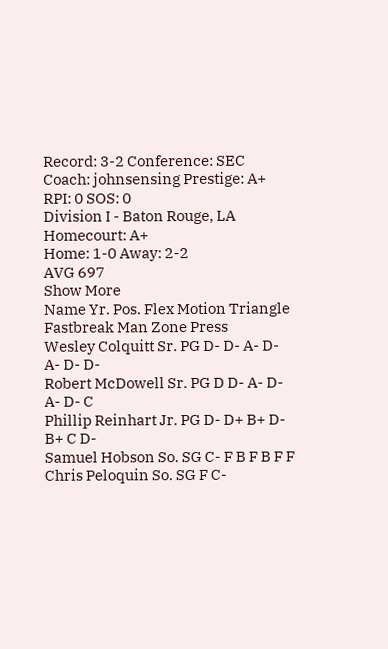Record: 3-2 Conference: SEC Coach: johnsensing Prestige: A+ RPI: 0 SOS: 0
Division I - Baton Rouge, LA
Homecourt: A+
Home: 1-0 Away: 2-2
AVG 697
Show More
Name Yr. Pos. Flex Motion Triangle Fastbreak Man Zone Press
Wesley Colquitt Sr. PG D- D- A- D- A- D- D-
Robert McDowell Sr. PG D D- A- D- A- D- C
Phillip Reinhart Jr. PG D- D+ B+ D- B+ C D-
Samuel Hobson So. SG C- F B F B F F
Chris Peloquin So. SG F C-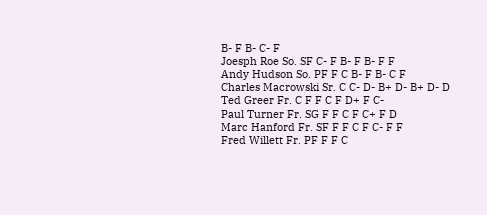B- F B- C- F
Joesph Roe So. SF C- F B- F B- F F
Andy Hudson So. PF F C B- F B- C F
Charles Macrowski Sr. C C- D- B+ D- B+ D- D
Ted Greer Fr. C F F C F D+ F C-
Paul Turner Fr. SG F F C F C+ F D
Marc Hanford Fr. SF F F C F C- F F
Fred Willett Fr. PF F F C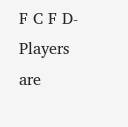F C F D-
Players are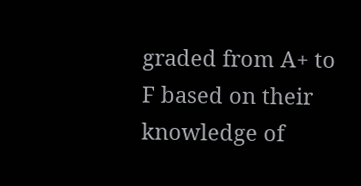graded from A+ to F based on their knowledge of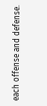each offense and defense.